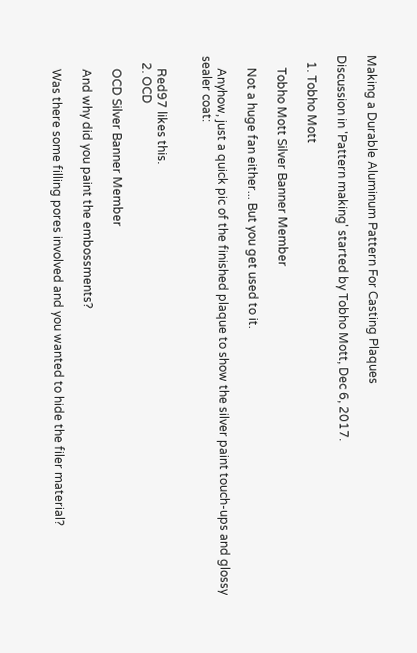Making a Durable Aluminum Pattern For Casting Plaques

Discussion in 'Pattern making' started by Tobho Mott, Dec 6, 2017.

  1. Tobho Mott

    Tobho Mott Silver Banner Member

    Not a huge fan either... But you get used to it.

    Anyhow, just a quick pic of the finished plaque to show the silver paint touch-ups and glossy sealer coat:


    Red97 likes this.
  2. OCD

    OCD Silver Banner Member

    And why did you paint the embossments?

    Was there some filling pores involved and you wanted to hide the filer material?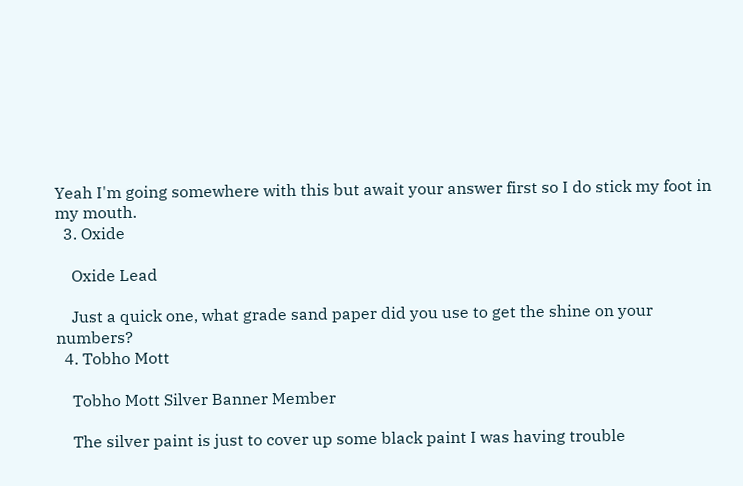Yeah I'm going somewhere with this but await your answer first so I do stick my foot in my mouth.
  3. Oxide

    Oxide Lead

    Just a quick one, what grade sand paper did you use to get the shine on your numbers?
  4. Tobho Mott

    Tobho Mott Silver Banner Member

    The silver paint is just to cover up some black paint I was having trouble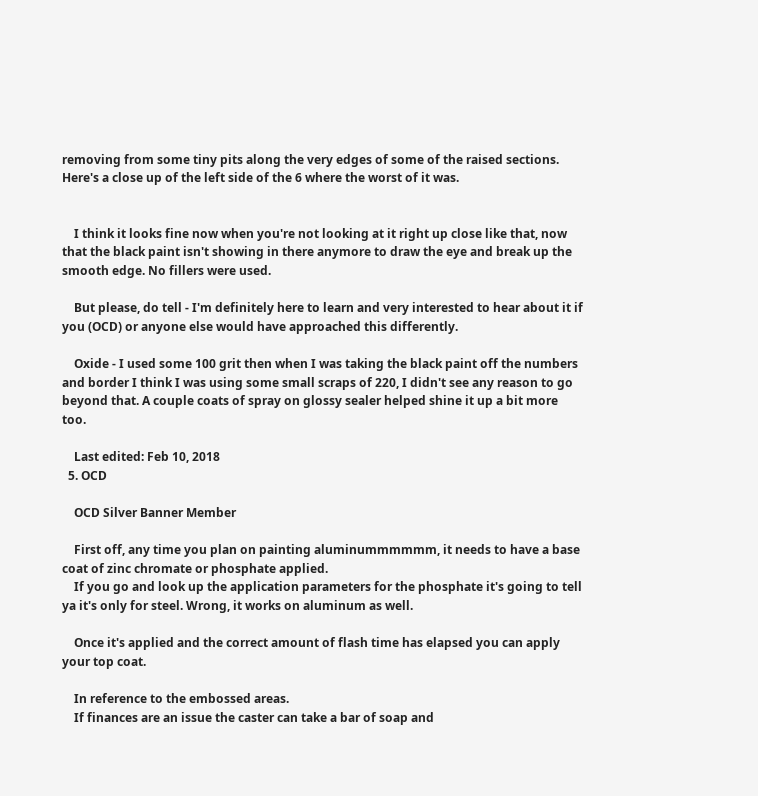removing from some tiny pits along the very edges of some of the raised sections. Here's a close up of the left side of the 6 where the worst of it was.


    I think it looks fine now when you're not looking at it right up close like that, now that the black paint isn't showing in there anymore to draw the eye and break up the smooth edge. No fillers were used.

    But please, do tell - I'm definitely here to learn and very interested to hear about it if you (OCD) or anyone else would have approached this differently.

    Oxide - I used some 100 grit then when I was taking the black paint off the numbers and border I think I was using some small scraps of 220, I didn't see any reason to go beyond that. A couple coats of spray on glossy sealer helped shine it up a bit more too.

    Last edited: Feb 10, 2018
  5. OCD

    OCD Silver Banner Member

    First off, any time you plan on painting aluminummmmmm, it needs to have a base coat of zinc chromate or phosphate applied.
    If you go and look up the application parameters for the phosphate it's going to tell ya it's only for steel. Wrong, it works on aluminum as well.

    Once it's applied and the correct amount of flash time has elapsed you can apply your top coat.

    In reference to the embossed areas.
    If finances are an issue the caster can take a bar of soap and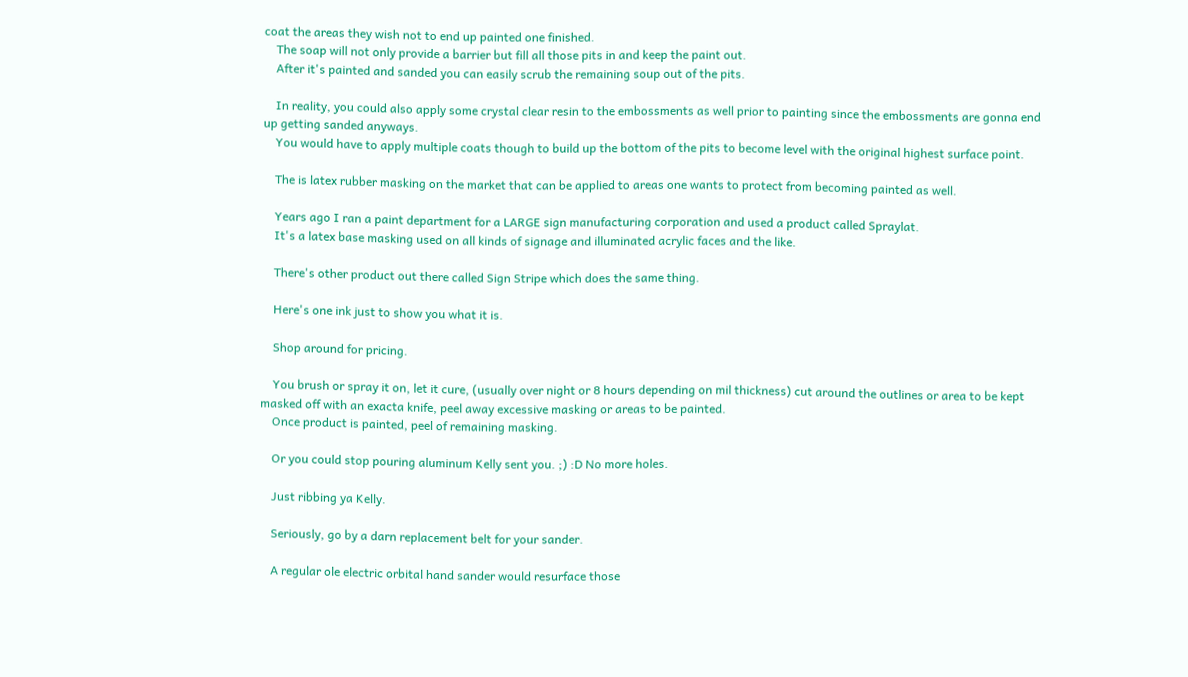coat the areas they wish not to end up painted one finished.
    The soap will not only provide a barrier but fill all those pits in and keep the paint out.
    After it's painted and sanded you can easily scrub the remaining soup out of the pits.

    In reality, you could also apply some crystal clear resin to the embossments as well prior to painting since the embossments are gonna end up getting sanded anyways.
    You would have to apply multiple coats though to build up the bottom of the pits to become level with the original highest surface point.

    The is latex rubber masking on the market that can be applied to areas one wants to protect from becoming painted as well.

    Years ago I ran a paint department for a LARGE sign manufacturing corporation and used a product called Spraylat.
    It's a latex base masking used on all kinds of signage and illuminated acrylic faces and the like.

    There's other product out there called Sign Stripe which does the same thing.

    Here's one ink just to show you what it is.

    Shop around for pricing.

    You brush or spray it on, let it cure, (usually over night or 8 hours depending on mil thickness) cut around the outlines or area to be kept masked off with an exacta knife, peel away excessive masking or areas to be painted.
    Once product is painted, peel of remaining masking.

    Or you could stop pouring aluminum Kelly sent you. ;) :D No more holes.

    Just ribbing ya Kelly.

    Seriously, go by a darn replacement belt for your sander.

    A regular ole electric orbital hand sander would resurface those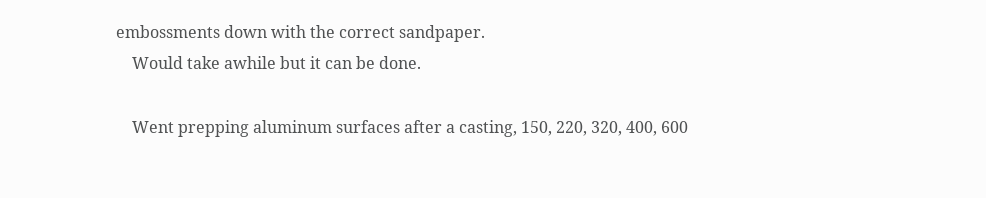embossments down with the correct sandpaper.
    Would take awhile but it can be done.

    Went prepping aluminum surfaces after a casting, 150, 220, 320, 400, 600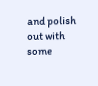and polish out with some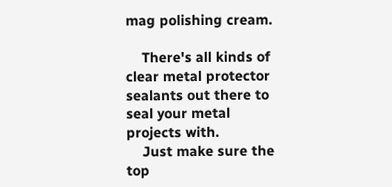mag polishing cream.

    There's all kinds of clear metal protector sealants out there to seal your metal projects with.
    Just make sure the top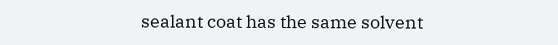sealant coat has the same solvent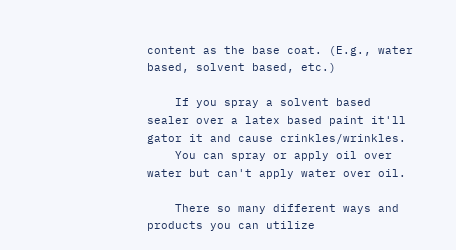content as the base coat. (E.g., water based, solvent based, etc.)

    If you spray a solvent based sealer over a latex based paint it'll gator it and cause crinkles/wrinkles.
    You can spray or apply oil over water but can't apply water over oil.

    There so many different ways and products you can utilize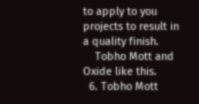to apply to you projects to result in a quality finish.
    Tobho Mott and Oxide like this.
  6. Tobho Mott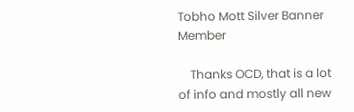Tobho Mott Silver Banner Member

    Thanks OCD, that is a lot of info and mostly all new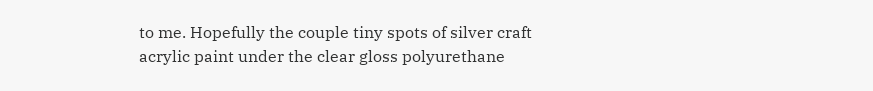to me. Hopefully the couple tiny spots of silver craft acrylic paint under the clear gloss polyurethane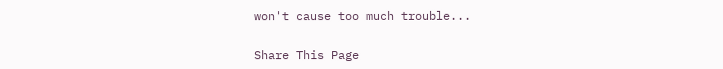won't cause too much trouble...


Share This Page